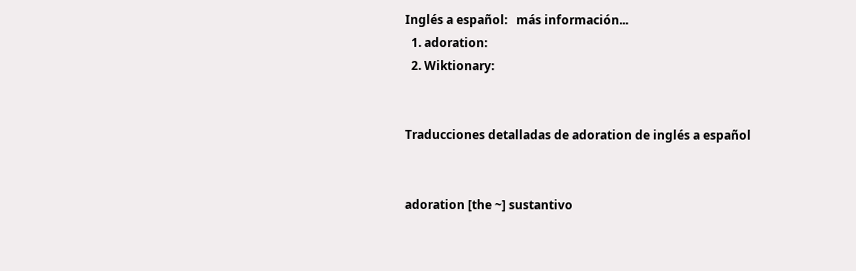Inglés a español:   más información...
  1. adoration:
  2. Wiktionary:


Traducciones detalladas de adoration de inglés a español


adoration [the ~] sustantivo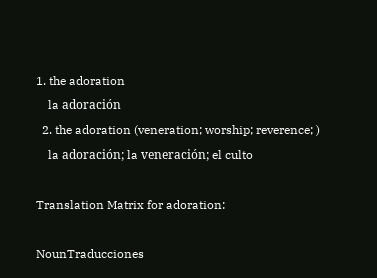1. the adoration
    la adoración
  2. the adoration (veneration; worship; reverence; )
    la adoración; la veneración; el culto

Translation Matrix for adoration:

NounTraducciones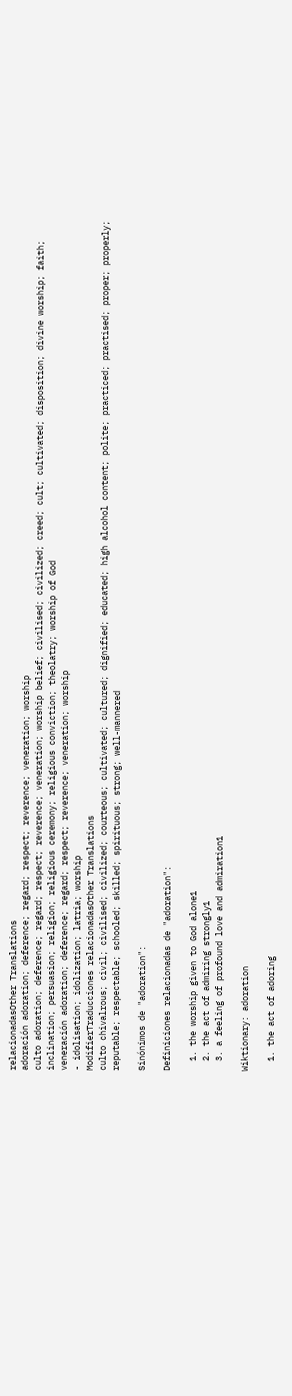relacionadasOther Translations
adoración adoration; deference; regard; respect; reverence; veneration; worship
culto adoration; deference; regard; respect; reverence; veneration; worship belief; civilised; civilized; creed; cult; cultivated; disposition; divine worship; faith; inclination; persuasion; religion; religious ceremony; religious conviction; theolatry; worship of God
veneración adoration; deference; regard; respect; reverence; veneration; worship
- idolisation; idolization; latria; worship
ModifierTraducciones relacionadasOther Translations
culto chivalrous; civil; civilised; civilized; courteous; cultivated; cultured; dignified; educated; high alcohol content; polite; practiced; practised; proper; properly; reputable; respectable; schooled; skilled; spirituous; strong; well-mannered

Sinónimos de "adoration":

Definiciones relacionadas de "adoration":

  1. the worship given to God alone1
  2. the act of admiring strongly1
  3. a feeling of profound love and admiration1

Wiktionary: adoration

  1. the act of adoring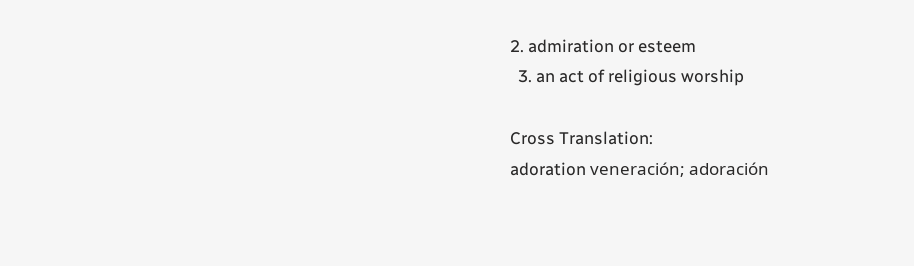2. admiration or esteem
  3. an act of religious worship

Cross Translation:
adoration veneración; adoración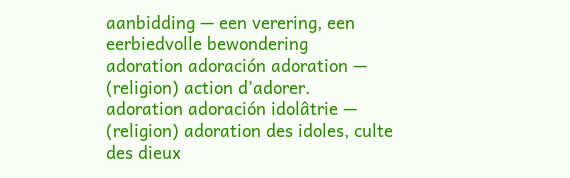aanbidding — een verering, een eerbiedvolle bewondering
adoration adoración adoration — (religion) action d’adorer.
adoration adoración idolâtrie — (religion) adoration des idoles, culte des dieux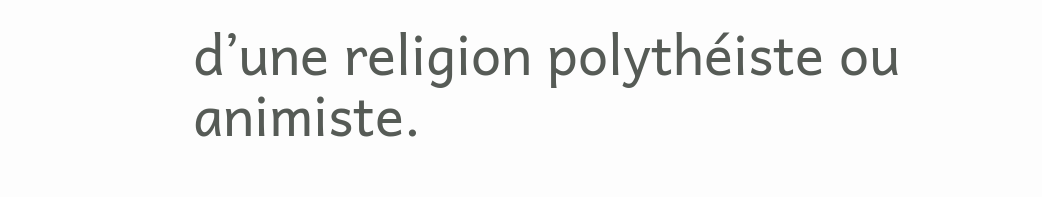d’une religion polythéiste ou animiste.